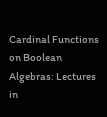Cardinal Functions on Boolean Algebras: Lectures in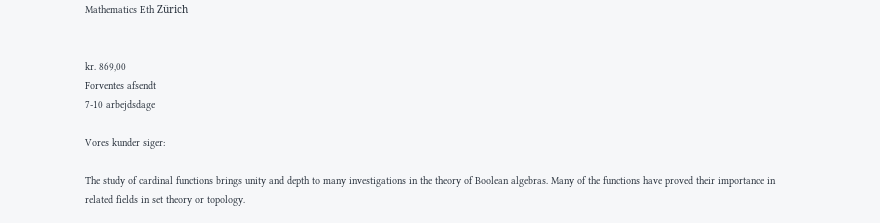Mathematics Eth Zürich


kr. 869,00
Forventes afsendt
7-10 arbejdsdage

Vores kunder siger:

The study of cardinal functions brings unity and depth to many investigations in the theory of Boolean algebras. Many of the functions have proved their importance in related fields in set theory or topology.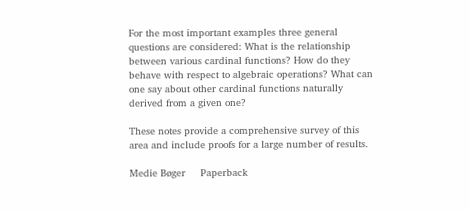For the most important examples three general questions are considered: What is the relationship between various cardinal functions? How do they behave with respect to algebraic operations? What can one say about other cardinal functions naturally derived from a given one?

These notes provide a comprehensive survey of this area and include proofs for a large number of results.

Medie Bøger     Paperback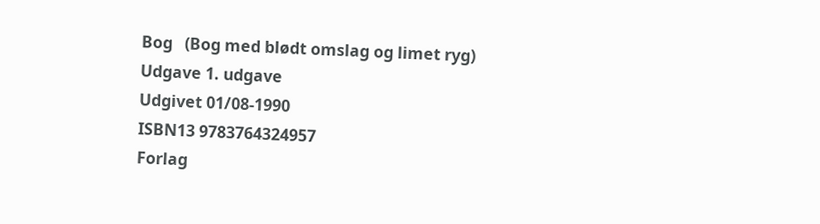Bog   (Bog med blødt omslag og limet ryg)
Udgave 1. udgave
Udgivet 01/08-1990
ISBN13 9783764324957
Forlag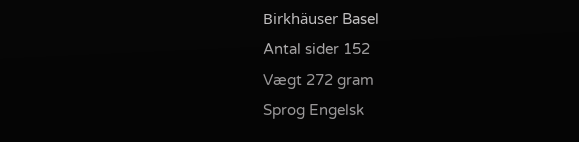Birkhäuser Basel
Antal sider 152
Vægt 272 gram
Sprog Engelsk